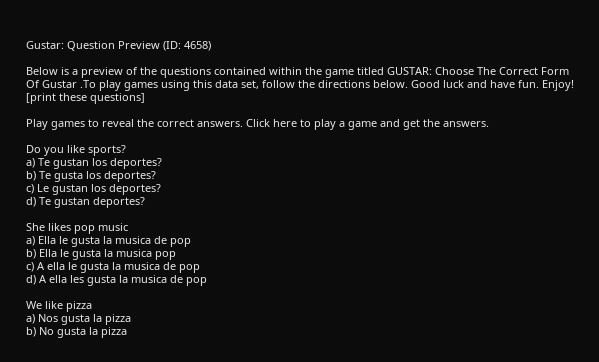Gustar: Question Preview (ID: 4658)

Below is a preview of the questions contained within the game titled GUSTAR: Choose The Correct Form Of Gustar .To play games using this data set, follow the directions below. Good luck and have fun. Enjoy! [print these questions]

Play games to reveal the correct answers. Click here to play a game and get the answers.

Do you like sports?
a) Te gustan los deportes?
b) Te gusta los deportes?
c) Le gustan los deportes?
d) Te gustan deportes?

She likes pop music
a) Ella le gusta la musica de pop
b) Ella le gusta la musica pop
c) A ella le gusta la musica de pop
d) A ella les gusta la musica de pop

We like pizza
a) Nos gusta la pizza
b) No gusta la pizza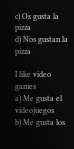c) Os gusta la pizza
d) Nos gustan la pizza

I like video games
a) Me gusta el videojuegos
b) Me gusta los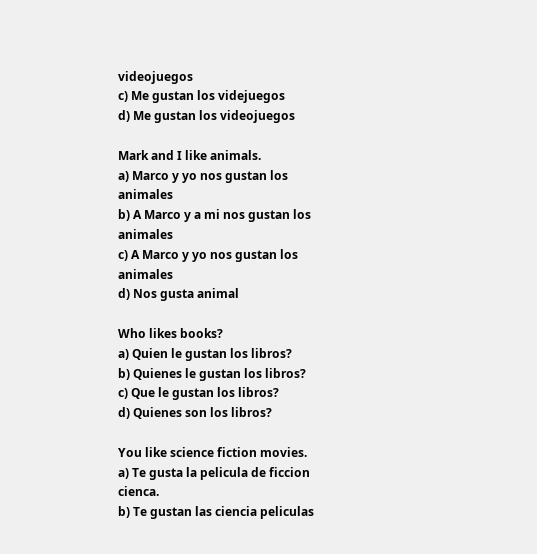videojuegos
c) Me gustan los videjuegos
d) Me gustan los videojuegos

Mark and I like animals.
a) Marco y yo nos gustan los animales
b) A Marco y a mi nos gustan los animales
c) A Marco y yo nos gustan los animales
d) Nos gusta animal

Who likes books?
a) Quien le gustan los libros?
b) Quienes le gustan los libros?
c) Que le gustan los libros?
d) Quienes son los libros?

You like science fiction movies.
a) Te gusta la pelicula de ficcion cienca.
b) Te gustan las ciencia peliculas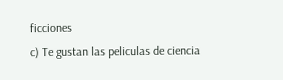ficciones
c) Te gustan las peliculas de ciencia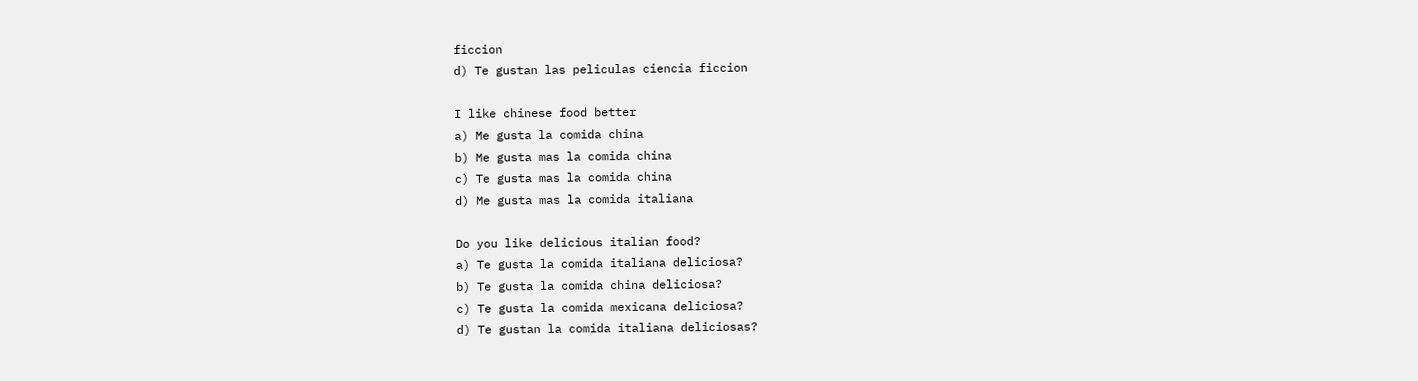ficcion
d) Te gustan las peliculas ciencia ficcion

I like chinese food better
a) Me gusta la comida china
b) Me gusta mas la comida china
c) Te gusta mas la comida china
d) Me gusta mas la comida italiana

Do you like delicious italian food?
a) Te gusta la comida italiana deliciosa?
b) Te gusta la comida china deliciosa?
c) Te gusta la comida mexicana deliciosa?
d) Te gustan la comida italiana deliciosas?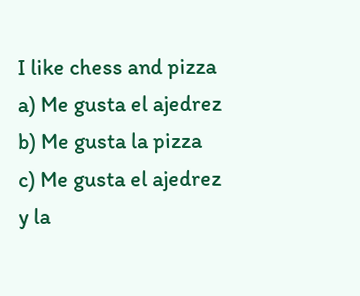I like chess and pizza
a) Me gusta el ajedrez
b) Me gusta la pizza
c) Me gusta el ajedrez y la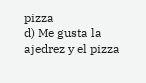pizza
d) Me gusta la ajedrez y el pizza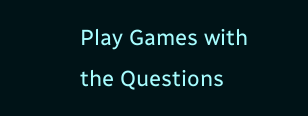Play Games with the Questions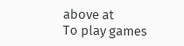above at
To play games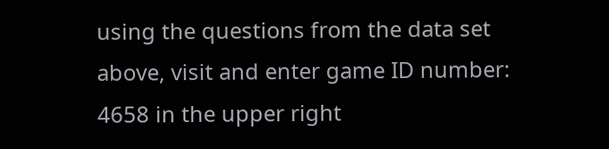using the questions from the data set above, visit and enter game ID number: 4658 in the upper right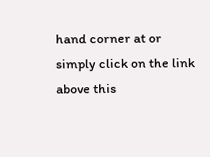hand corner at or simply click on the link above this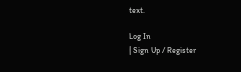text.

Log In
| Sign Up / Register